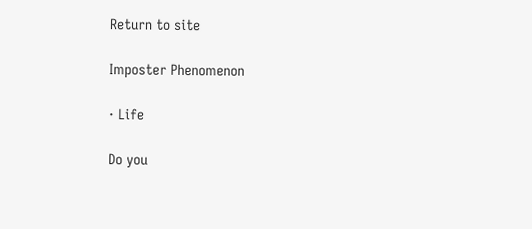Return to site

Imposter Phenomenon

· Life

Do you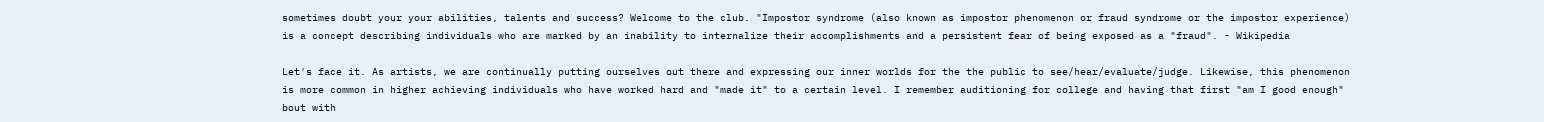sometimes doubt your your abilities, talents and success? Welcome to the club. "Impostor syndrome (also known as impostor phenomenon or fraud syndrome or the impostor experience) is a concept describing individuals who are marked by an inability to internalize their accomplishments and a persistent fear of being exposed as a "fraud". - Wikipedia

Let's face it. As artists, we are continually putting ourselves out there and expressing our inner worlds for the the public to see/hear/evaluate/judge. Likewise, this phenomenon is more common in higher achieving individuals who have worked hard and "made it" to a certain level. I remember auditioning for college and having that first "am I good enough" bout with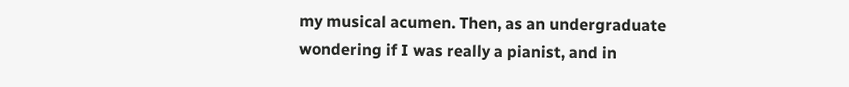my musical acumen. Then, as an undergraduate wondering if I was really a pianist, and in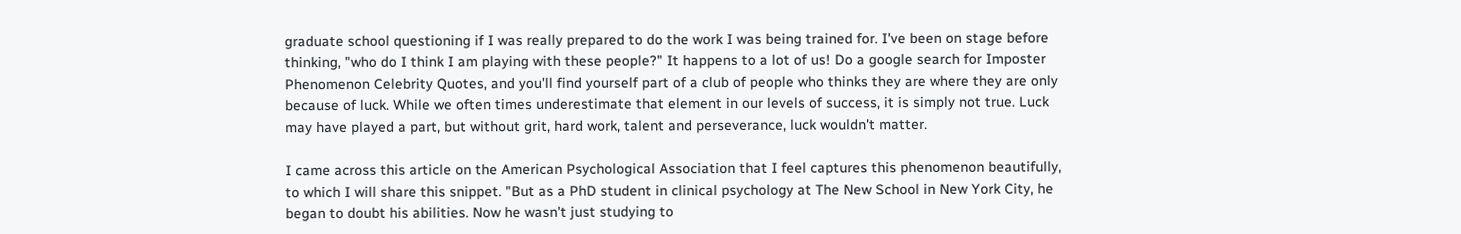graduate school questioning if I was really prepared to do the work I was being trained for. I've been on stage before thinking, "who do I think I am playing with these people?" It happens to a lot of us! Do a google search for Imposter Phenomenon Celebrity Quotes, and you'll find yourself part of a club of people who thinks they are where they are only because of luck. While we often times underestimate that element in our levels of success, it is simply not true. Luck may have played a part, but without grit, hard work, talent and perseverance, luck wouldn't matter.

I came across this article on the American Psychological Association that I feel captures this phenomenon beautifully, to which I will share this snippet. "But as a PhD student in clinical psychology at The New School in New York City, he began to doubt his abilities. Now he wasn't just studying to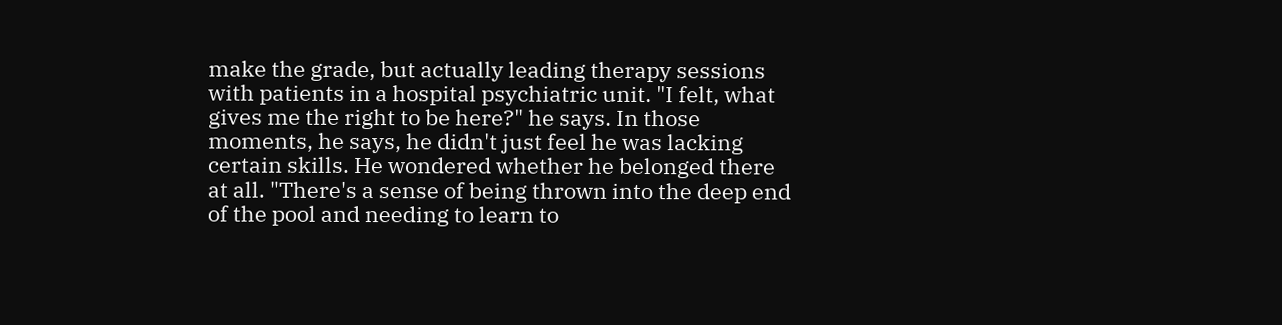make the grade, but actually leading therapy sessions with patients in a hospital psychiatric unit. "I felt, what gives me the right to be here?" he says. In those moments, he says, he didn't just feel he was lacking certain skills. He wondered whether he belonged there at all. "There's a sense of being thrown into the deep end of the pool and needing to learn to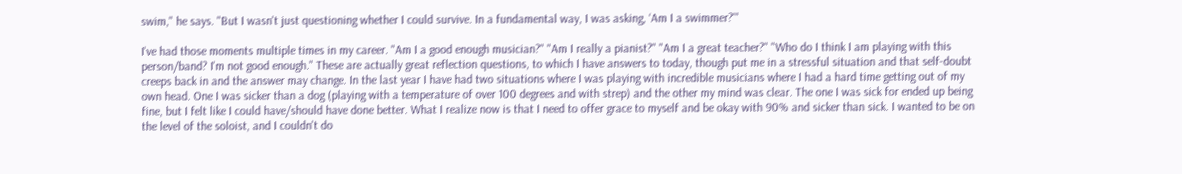swim," he says. "But I wasn't just questioning whether I could survive. In a fundamental way, I was asking, ‘Am I a swimmer?'"

I've had those moments multiple times in my career. "Am I a good enough musician?" "Am I really a pianist?" "Am I a great teacher?" "Who do I think I am playing with this person/band? I'm not good enough." These are actually great reflection questions, to which I have answers to today, though put me in a stressful situation and that self-doubt creeps back in and the answer may change. In the last year I have had two situations where I was playing with incredible musicians where I had a hard time getting out of my own head. One I was sicker than a dog (playing with a temperature of over 100 degrees and with strep) and the other my mind was clear. The one I was sick for ended up being fine, but I felt like I could have/should have done better. What I realize now is that I need to offer grace to myself and be okay with 90% and sicker than sick. I wanted to be on the level of the soloist, and I couldn't do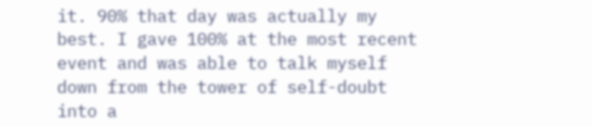it. 90% that day was actually my best. I gave 100% at the most recent event and was able to talk myself down from the tower of self-doubt into a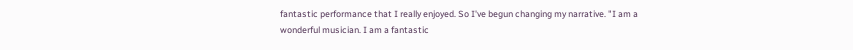fantastic performance that I really enjoyed. So I've begun changing my narrative. "I am a wonderful musician. I am a fantastic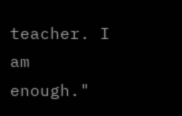teacher. I am enough."